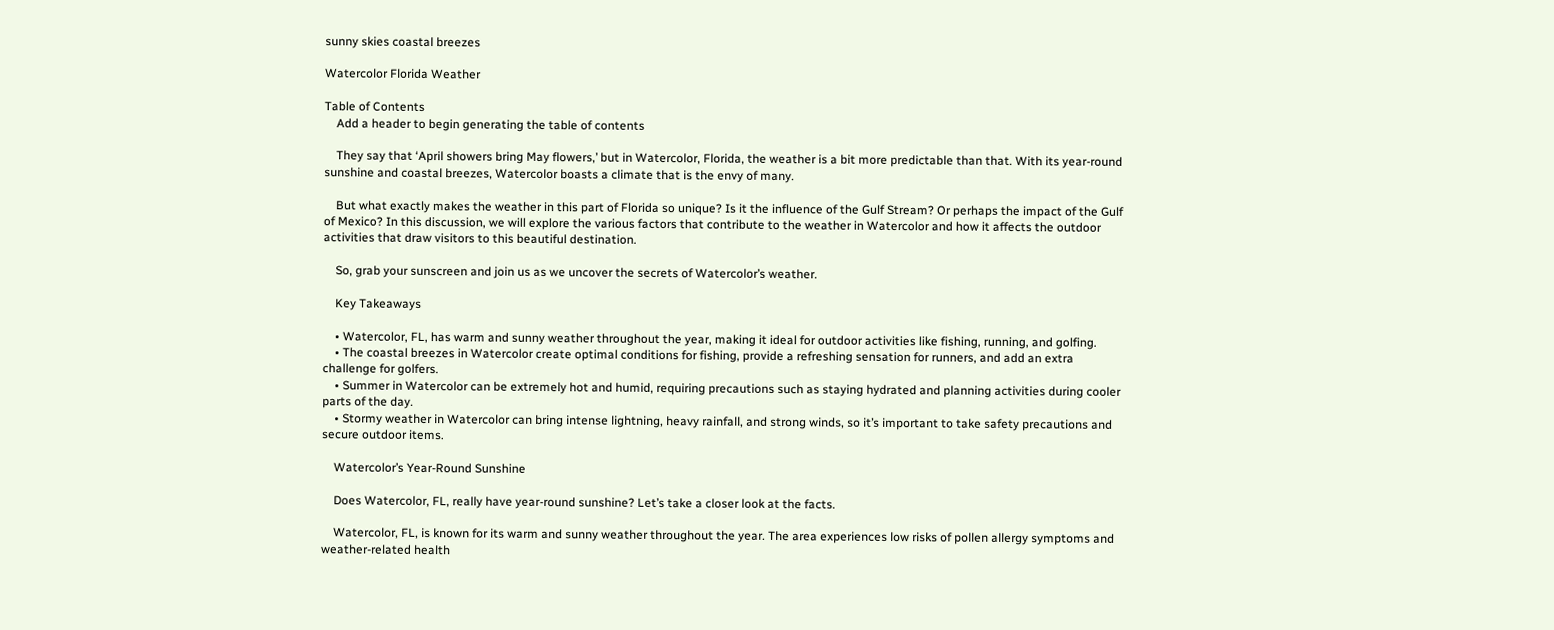sunny skies coastal breezes

Watercolor Florida Weather

Table of Contents
    Add a header to begin generating the table of contents

    They say that ‘April showers bring May flowers,’ but in Watercolor, Florida, the weather is a bit more predictable than that. With its year-round sunshine and coastal breezes, Watercolor boasts a climate that is the envy of many.

    But what exactly makes the weather in this part of Florida so unique? Is it the influence of the Gulf Stream? Or perhaps the impact of the Gulf of Mexico? In this discussion, we will explore the various factors that contribute to the weather in Watercolor and how it affects the outdoor activities that draw visitors to this beautiful destination.

    So, grab your sunscreen and join us as we uncover the secrets of Watercolor’s weather.

    Key Takeaways

    • Watercolor, FL, has warm and sunny weather throughout the year, making it ideal for outdoor activities like fishing, running, and golfing.
    • The coastal breezes in Watercolor create optimal conditions for fishing, provide a refreshing sensation for runners, and add an extra challenge for golfers.
    • Summer in Watercolor can be extremely hot and humid, requiring precautions such as staying hydrated and planning activities during cooler parts of the day.
    • Stormy weather in Watercolor can bring intense lightning, heavy rainfall, and strong winds, so it’s important to take safety precautions and secure outdoor items.

    Watercolor’s Year-Round Sunshine

    Does Watercolor, FL, really have year-round sunshine? Let’s take a closer look at the facts.

    Watercolor, FL, is known for its warm and sunny weather throughout the year. The area experiences low risks of pollen allergy symptoms and weather-related health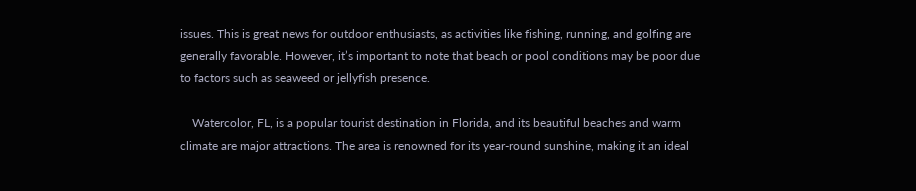issues. This is great news for outdoor enthusiasts, as activities like fishing, running, and golfing are generally favorable. However, it’s important to note that beach or pool conditions may be poor due to factors such as seaweed or jellyfish presence.

    Watercolor, FL, is a popular tourist destination in Florida, and its beautiful beaches and warm climate are major attractions. The area is renowned for its year-round sunshine, making it an ideal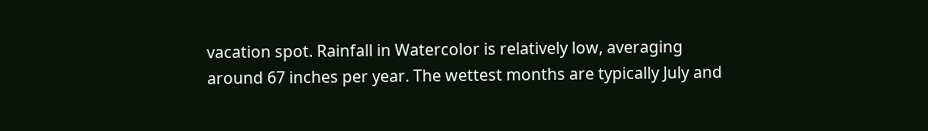vacation spot. Rainfall in Watercolor is relatively low, averaging around 67 inches per year. The wettest months are typically July and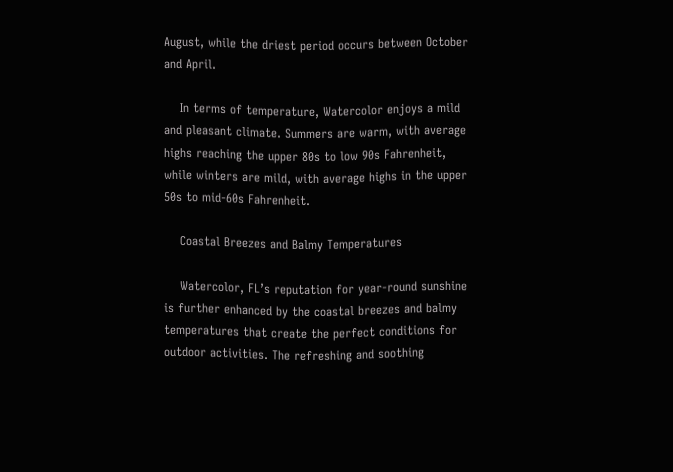August, while the driest period occurs between October and April.

    In terms of temperature, Watercolor enjoys a mild and pleasant climate. Summers are warm, with average highs reaching the upper 80s to low 90s Fahrenheit, while winters are mild, with average highs in the upper 50s to mid-60s Fahrenheit.

    Coastal Breezes and Balmy Temperatures

    Watercolor, FL’s reputation for year-round sunshine is further enhanced by the coastal breezes and balmy temperatures that create the perfect conditions for outdoor activities. The refreshing and soothing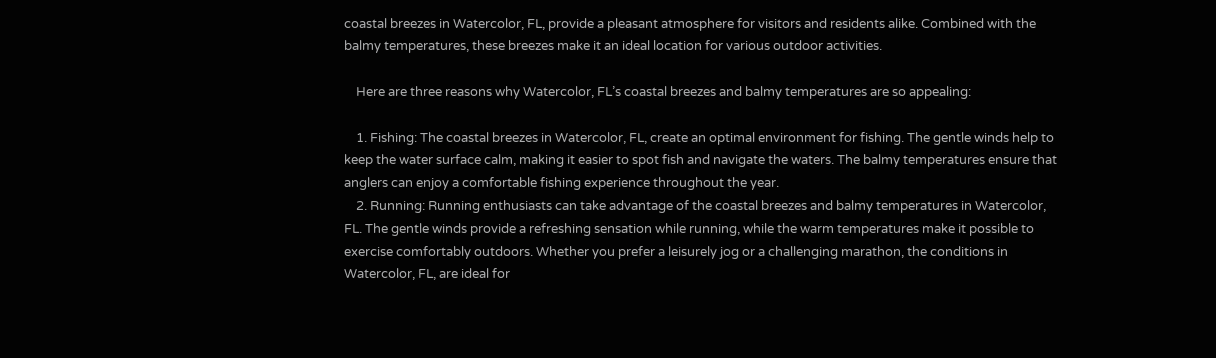coastal breezes in Watercolor, FL, provide a pleasant atmosphere for visitors and residents alike. Combined with the balmy temperatures, these breezes make it an ideal location for various outdoor activities.

    Here are three reasons why Watercolor, FL’s coastal breezes and balmy temperatures are so appealing:

    1. Fishing: The coastal breezes in Watercolor, FL, create an optimal environment for fishing. The gentle winds help to keep the water surface calm, making it easier to spot fish and navigate the waters. The balmy temperatures ensure that anglers can enjoy a comfortable fishing experience throughout the year.
    2. Running: Running enthusiasts can take advantage of the coastal breezes and balmy temperatures in Watercolor, FL. The gentle winds provide a refreshing sensation while running, while the warm temperatures make it possible to exercise comfortably outdoors. Whether you prefer a leisurely jog or a challenging marathon, the conditions in Watercolor, FL, are ideal for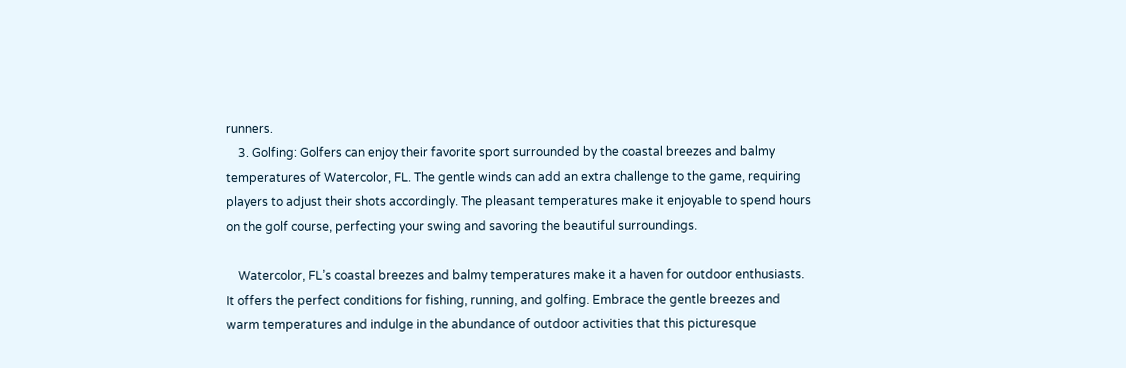runners.
    3. Golfing: Golfers can enjoy their favorite sport surrounded by the coastal breezes and balmy temperatures of Watercolor, FL. The gentle winds can add an extra challenge to the game, requiring players to adjust their shots accordingly. The pleasant temperatures make it enjoyable to spend hours on the golf course, perfecting your swing and savoring the beautiful surroundings.

    Watercolor, FL’s coastal breezes and balmy temperatures make it a haven for outdoor enthusiasts. It offers the perfect conditions for fishing, running, and golfing. Embrace the gentle breezes and warm temperatures and indulge in the abundance of outdoor activities that this picturesque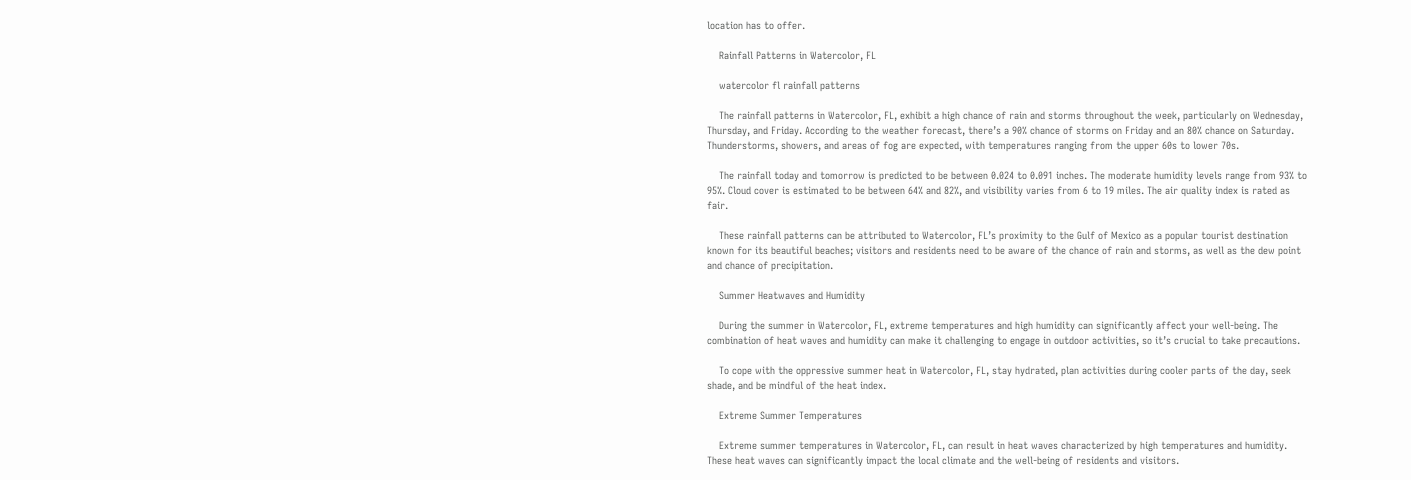location has to offer.

    Rainfall Patterns in Watercolor, FL

    watercolor fl rainfall patterns

    The rainfall patterns in Watercolor, FL, exhibit a high chance of rain and storms throughout the week, particularly on Wednesday, Thursday, and Friday. According to the weather forecast, there’s a 90% chance of storms on Friday and an 80% chance on Saturday. Thunderstorms, showers, and areas of fog are expected, with temperatures ranging from the upper 60s to lower 70s.

    The rainfall today and tomorrow is predicted to be between 0.024 to 0.091 inches. The moderate humidity levels range from 93% to 95%. Cloud cover is estimated to be between 64% and 82%, and visibility varies from 6 to 19 miles. The air quality index is rated as fair.

    These rainfall patterns can be attributed to Watercolor, FL’s proximity to the Gulf of Mexico as a popular tourist destination known for its beautiful beaches; visitors and residents need to be aware of the chance of rain and storms, as well as the dew point and chance of precipitation.

    Summer Heatwaves and Humidity

    During the summer in Watercolor, FL, extreme temperatures and high humidity can significantly affect your well-being. The combination of heat waves and humidity can make it challenging to engage in outdoor activities, so it’s crucial to take precautions.

    To cope with the oppressive summer heat in Watercolor, FL, stay hydrated, plan activities during cooler parts of the day, seek shade, and be mindful of the heat index.

    Extreme Summer Temperatures

    Extreme summer temperatures in Watercolor, FL, can result in heat waves characterized by high temperatures and humidity. These heat waves can significantly impact the local climate and the well-being of residents and visitors.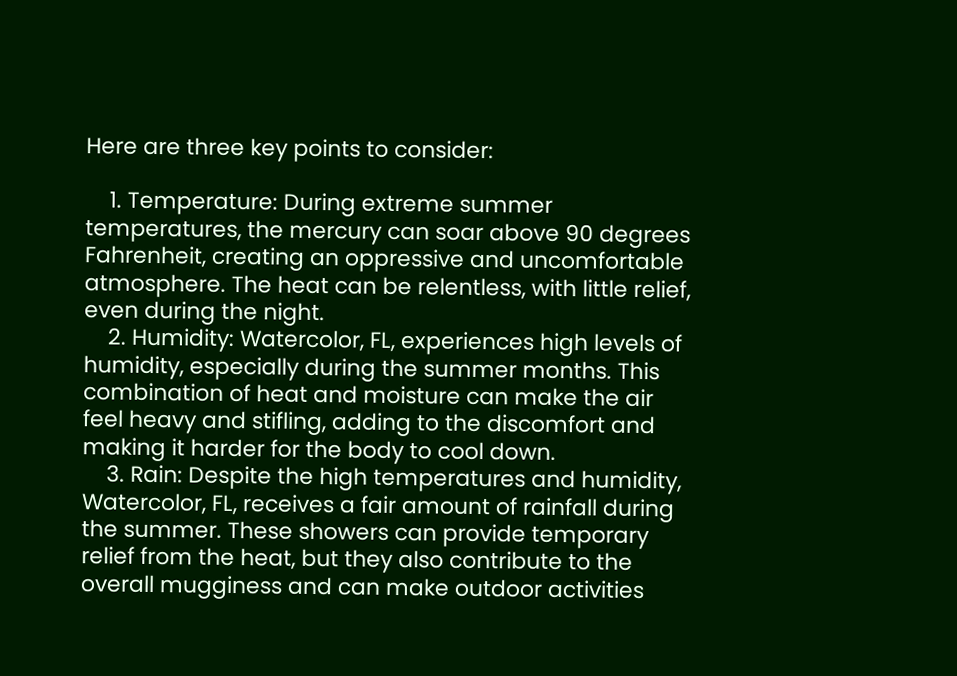Here are three key points to consider:

    1. Temperature: During extreme summer temperatures, the mercury can soar above 90 degrees Fahrenheit, creating an oppressive and uncomfortable atmosphere. The heat can be relentless, with little relief, even during the night.
    2. Humidity: Watercolor, FL, experiences high levels of humidity, especially during the summer months. This combination of heat and moisture can make the air feel heavy and stifling, adding to the discomfort and making it harder for the body to cool down.
    3. Rain: Despite the high temperatures and humidity, Watercolor, FL, receives a fair amount of rainfall during the summer. These showers can provide temporary relief from the heat, but they also contribute to the overall mugginess and can make outdoor activities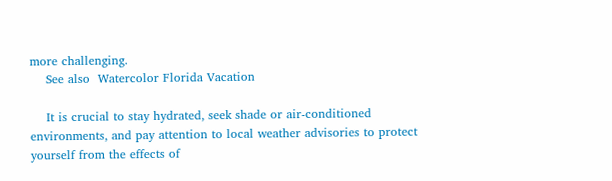more challenging.
    See also  Watercolor Florida Vacation

    It is crucial to stay hydrated, seek shade or air-conditioned environments, and pay attention to local weather advisories to protect yourself from the effects of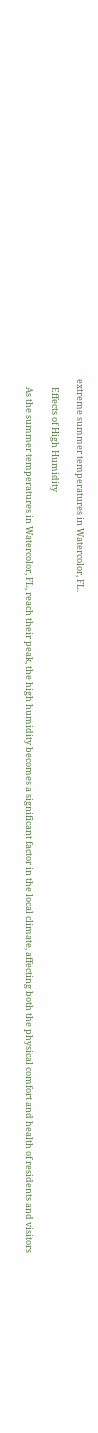extreme summer temperatures in Watercolor, FL.

    Effects of High Humidity

    As the summer temperatures in Watercolor, FL, reach their peak, the high humidity becomes a significant factor in the local climate, affecting both the physical comfort and health of residents and visitors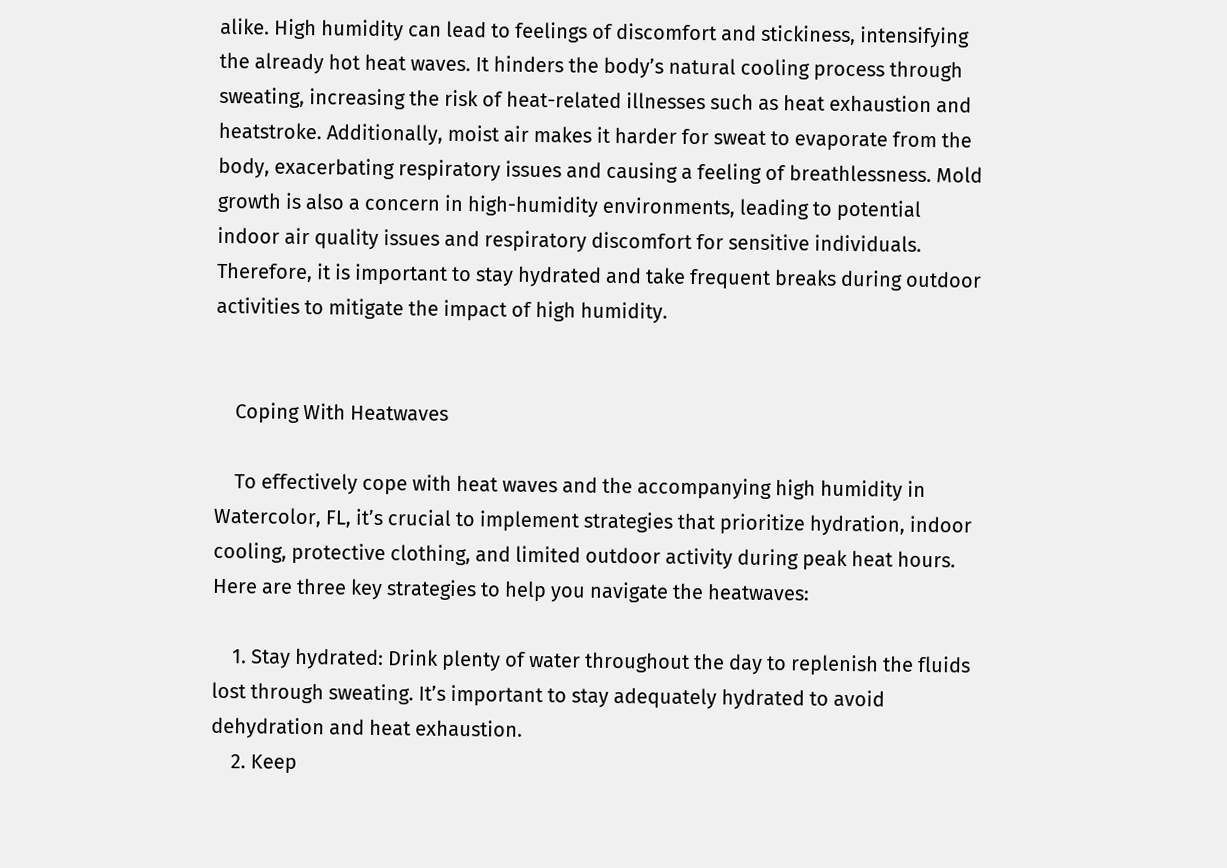alike. High humidity can lead to feelings of discomfort and stickiness, intensifying the already hot heat waves. It hinders the body’s natural cooling process through sweating, increasing the risk of heat-related illnesses such as heat exhaustion and heatstroke. Additionally, moist air makes it harder for sweat to evaporate from the body, exacerbating respiratory issues and causing a feeling of breathlessness. Mold growth is also a concern in high-humidity environments, leading to potential indoor air quality issues and respiratory discomfort for sensitive individuals. Therefore, it is important to stay hydrated and take frequent breaks during outdoor activities to mitigate the impact of high humidity.


    Coping With Heatwaves

    To effectively cope with heat waves and the accompanying high humidity in Watercolor, FL, it’s crucial to implement strategies that prioritize hydration, indoor cooling, protective clothing, and limited outdoor activity during peak heat hours. Here are three key strategies to help you navigate the heatwaves:

    1. Stay hydrated: Drink plenty of water throughout the day to replenish the fluids lost through sweating. It’s important to stay adequately hydrated to avoid dehydration and heat exhaustion.
    2. Keep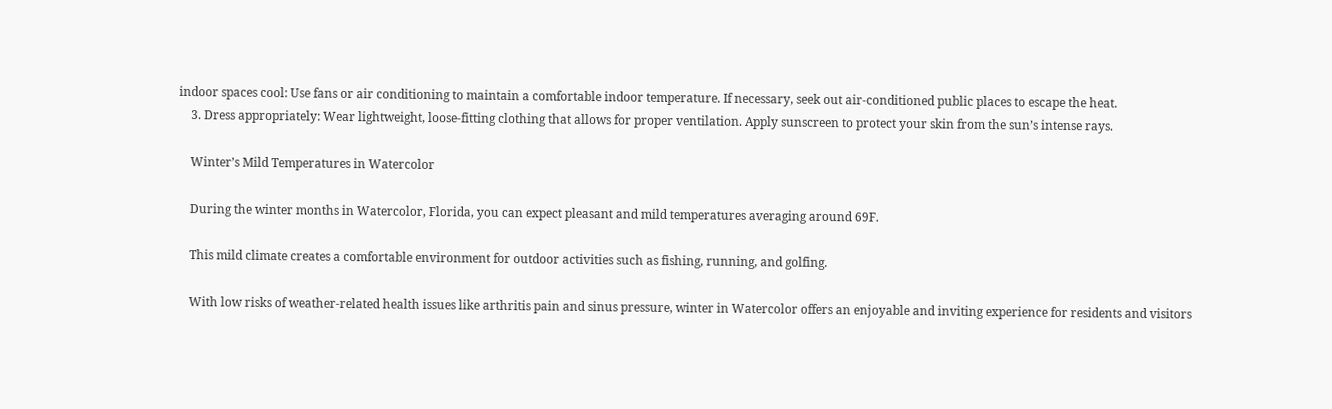indoor spaces cool: Use fans or air conditioning to maintain a comfortable indoor temperature. If necessary, seek out air-conditioned public places to escape the heat.
    3. Dress appropriately: Wear lightweight, loose-fitting clothing that allows for proper ventilation. Apply sunscreen to protect your skin from the sun’s intense rays.

    Winter’s Mild Temperatures in Watercolor

    During the winter months in Watercolor, Florida, you can expect pleasant and mild temperatures averaging around 69F.

    This mild climate creates a comfortable environment for outdoor activities such as fishing, running, and golfing.

    With low risks of weather-related health issues like arthritis pain and sinus pressure, winter in Watercolor offers an enjoyable and inviting experience for residents and visitors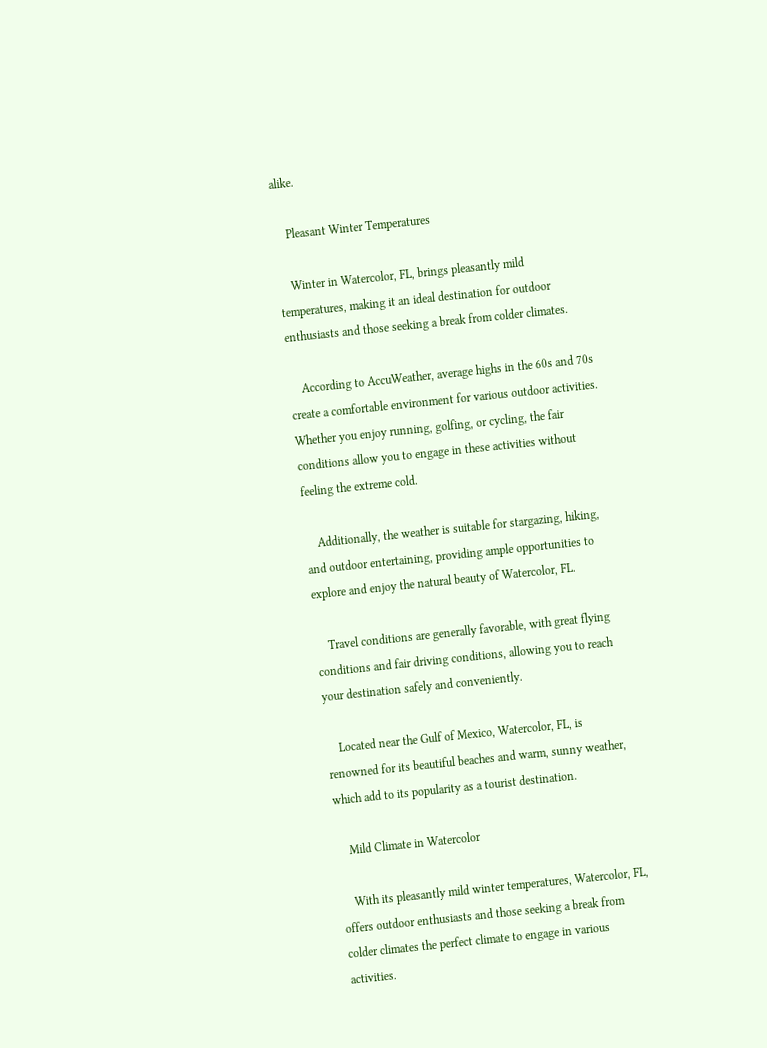alike.

    Pleasant Winter Temperatures

    Winter in Watercolor, FL, brings pleasantly mild temperatures, making it an ideal destination for outdoor enthusiasts and those seeking a break from colder climates.

    According to AccuWeather, average highs in the 60s and 70s create a comfortable environment for various outdoor activities. Whether you enjoy running, golfing, or cycling, the fair conditions allow you to engage in these activities without feeling the extreme cold.

    Additionally, the weather is suitable for stargazing, hiking, and outdoor entertaining, providing ample opportunities to explore and enjoy the natural beauty of Watercolor, FL.

    Travel conditions are generally favorable, with great flying conditions and fair driving conditions, allowing you to reach your destination safely and conveniently.

    Located near the Gulf of Mexico, Watercolor, FL, is renowned for its beautiful beaches and warm, sunny weather, which add to its popularity as a tourist destination.

    Mild Climate in Watercolor

    With its pleasantly mild winter temperatures, Watercolor, FL, offers outdoor enthusiasts and those seeking a break from colder climates the perfect climate to engage in various activities.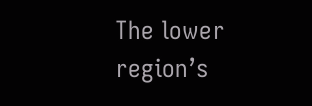The lower region’s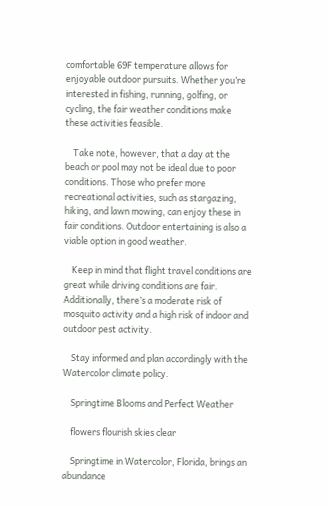comfortable 69F temperature allows for enjoyable outdoor pursuits. Whether you’re interested in fishing, running, golfing, or cycling, the fair weather conditions make these activities feasible.

    Take note, however, that a day at the beach or pool may not be ideal due to poor conditions. Those who prefer more recreational activities, such as stargazing, hiking, and lawn mowing, can enjoy these in fair conditions. Outdoor entertaining is also a viable option in good weather.

    Keep in mind that flight travel conditions are great while driving conditions are fair. Additionally, there’s a moderate risk of mosquito activity and a high risk of indoor and outdoor pest activity.

    Stay informed and plan accordingly with the Watercolor climate policy.

    Springtime Blooms and Perfect Weather

    flowers flourish skies clear

    Springtime in Watercolor, Florida, brings an abundance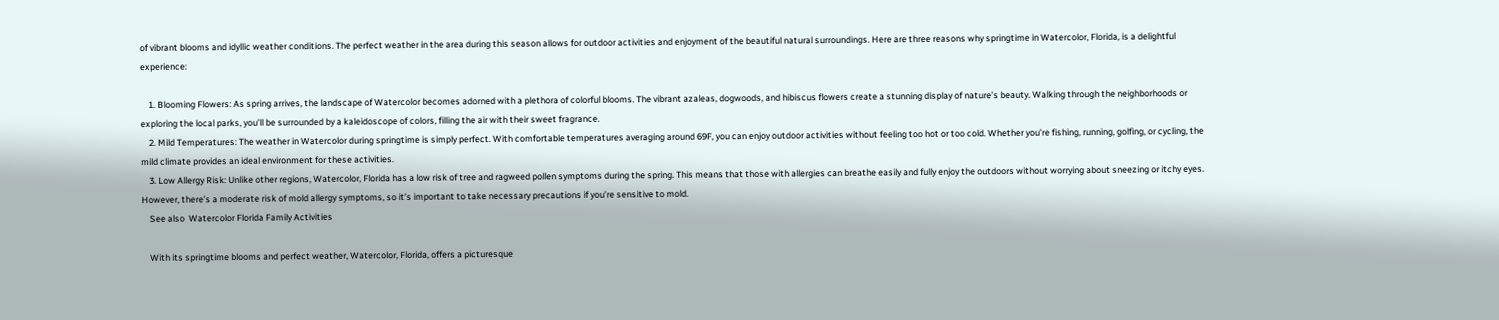of vibrant blooms and idyllic weather conditions. The perfect weather in the area during this season allows for outdoor activities and enjoyment of the beautiful natural surroundings. Here are three reasons why springtime in Watercolor, Florida, is a delightful experience:

    1. Blooming Flowers: As spring arrives, the landscape of Watercolor becomes adorned with a plethora of colorful blooms. The vibrant azaleas, dogwoods, and hibiscus flowers create a stunning display of nature’s beauty. Walking through the neighborhoods or exploring the local parks, you’ll be surrounded by a kaleidoscope of colors, filling the air with their sweet fragrance.
    2. Mild Temperatures: The weather in Watercolor during springtime is simply perfect. With comfortable temperatures averaging around 69F, you can enjoy outdoor activities without feeling too hot or too cold. Whether you’re fishing, running, golfing, or cycling, the mild climate provides an ideal environment for these activities.
    3. Low Allergy Risk: Unlike other regions, Watercolor, Florida has a low risk of tree and ragweed pollen symptoms during the spring. This means that those with allergies can breathe easily and fully enjoy the outdoors without worrying about sneezing or itchy eyes. However, there’s a moderate risk of mold allergy symptoms, so it’s important to take necessary precautions if you’re sensitive to mold.
    See also  Watercolor Florida Family Activities

    With its springtime blooms and perfect weather, Watercolor, Florida, offers a picturesque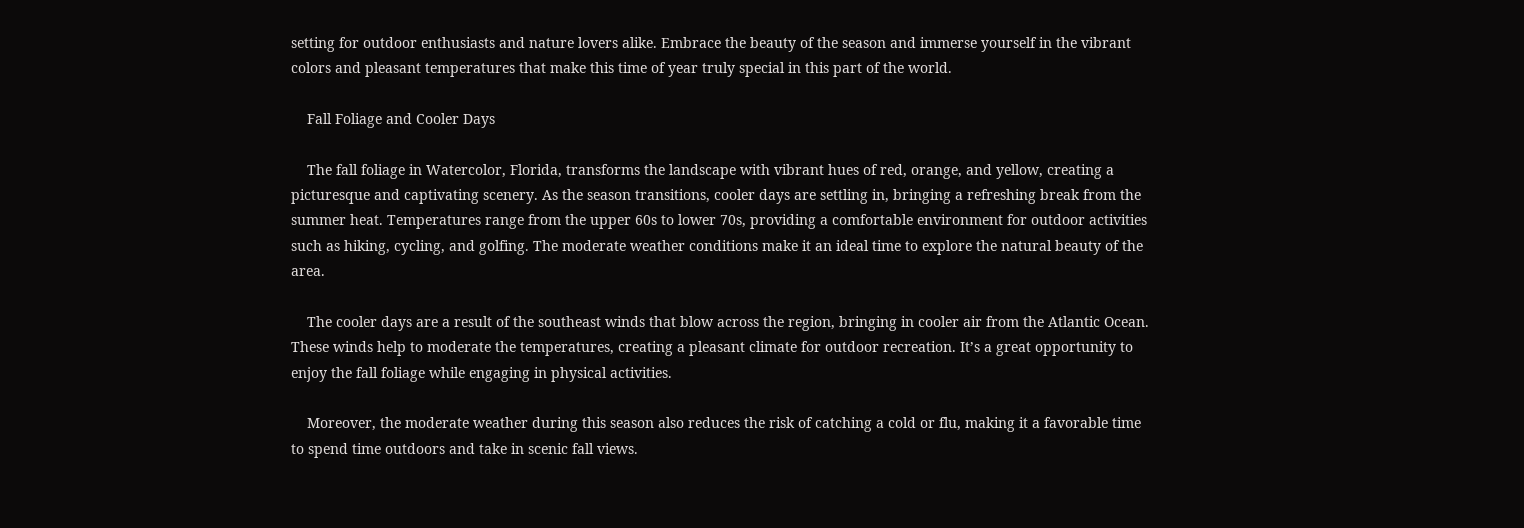setting for outdoor enthusiasts and nature lovers alike. Embrace the beauty of the season and immerse yourself in the vibrant colors and pleasant temperatures that make this time of year truly special in this part of the world.

    Fall Foliage and Cooler Days

    The fall foliage in Watercolor, Florida, transforms the landscape with vibrant hues of red, orange, and yellow, creating a picturesque and captivating scenery. As the season transitions, cooler days are settling in, bringing a refreshing break from the summer heat. Temperatures range from the upper 60s to lower 70s, providing a comfortable environment for outdoor activities such as hiking, cycling, and golfing. The moderate weather conditions make it an ideal time to explore the natural beauty of the area.

    The cooler days are a result of the southeast winds that blow across the region, bringing in cooler air from the Atlantic Ocean. These winds help to moderate the temperatures, creating a pleasant climate for outdoor recreation. It’s a great opportunity to enjoy the fall foliage while engaging in physical activities.

    Moreover, the moderate weather during this season also reduces the risk of catching a cold or flu, making it a favorable time to spend time outdoors and take in scenic fall views.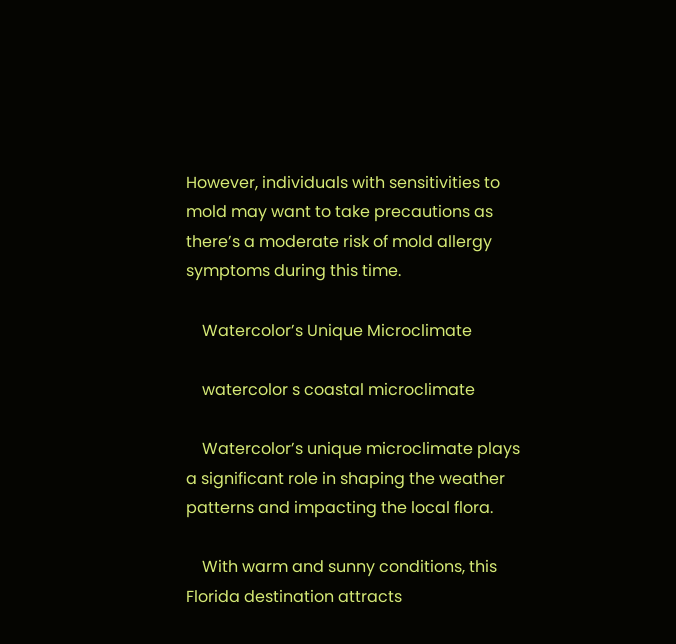However, individuals with sensitivities to mold may want to take precautions as there’s a moderate risk of mold allergy symptoms during this time.

    Watercolor’s Unique Microclimate

    watercolor s coastal microclimate

    Watercolor’s unique microclimate plays a significant role in shaping the weather patterns and impacting the local flora.

    With warm and sunny conditions, this Florida destination attracts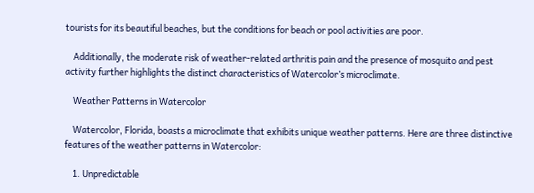tourists for its beautiful beaches, but the conditions for beach or pool activities are poor.

    Additionally, the moderate risk of weather-related arthritis pain and the presence of mosquito and pest activity further highlights the distinct characteristics of Watercolor’s microclimate.

    Weather Patterns in Watercolor

    Watercolor, Florida, boasts a microclimate that exhibits unique weather patterns. Here are three distinctive features of the weather patterns in Watercolor:

    1. Unpredictable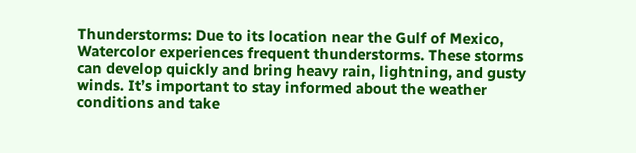Thunderstorms: Due to its location near the Gulf of Mexico, Watercolor experiences frequent thunderstorms. These storms can develop quickly and bring heavy rain, lightning, and gusty winds. It’s important to stay informed about the weather conditions and take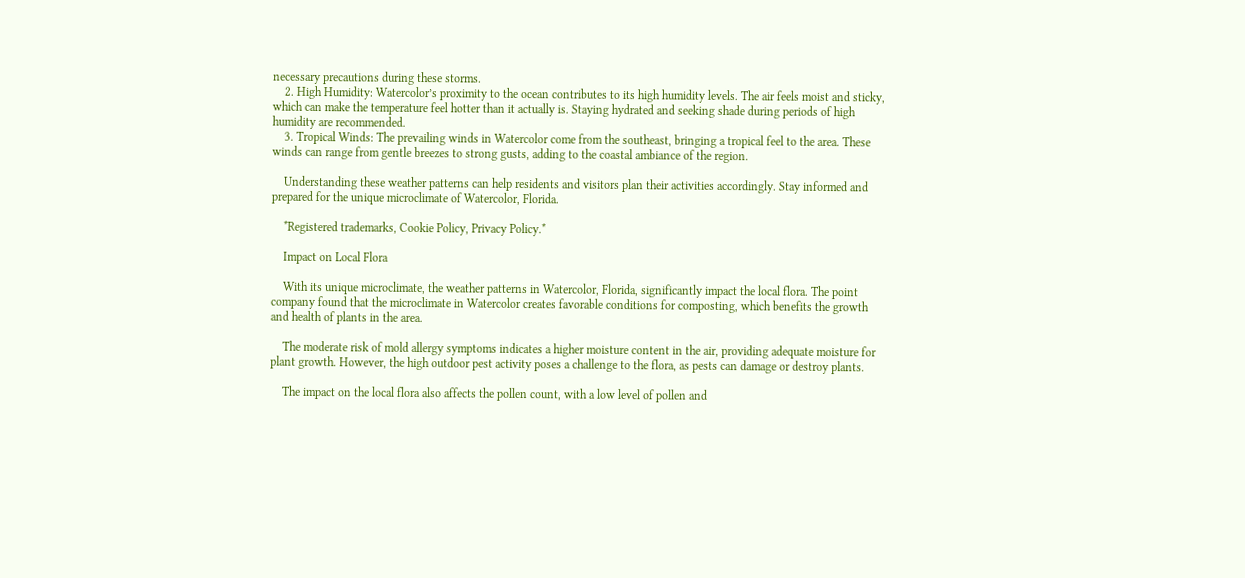necessary precautions during these storms.
    2. High Humidity: Watercolor’s proximity to the ocean contributes to its high humidity levels. The air feels moist and sticky, which can make the temperature feel hotter than it actually is. Staying hydrated and seeking shade during periods of high humidity are recommended.
    3. Tropical Winds: The prevailing winds in Watercolor come from the southeast, bringing a tropical feel to the area. These winds can range from gentle breezes to strong gusts, adding to the coastal ambiance of the region.

    Understanding these weather patterns can help residents and visitors plan their activities accordingly. Stay informed and prepared for the unique microclimate of Watercolor, Florida.

    *Registered trademarks, Cookie Policy, Privacy Policy.*

    Impact on Local Flora

    With its unique microclimate, the weather patterns in Watercolor, Florida, significantly impact the local flora. The point company found that the microclimate in Watercolor creates favorable conditions for composting, which benefits the growth and health of plants in the area.

    The moderate risk of mold allergy symptoms indicates a higher moisture content in the air, providing adequate moisture for plant growth. However, the high outdoor pest activity poses a challenge to the flora, as pests can damage or destroy plants.

    The impact on the local flora also affects the pollen count, with a low level of pollen and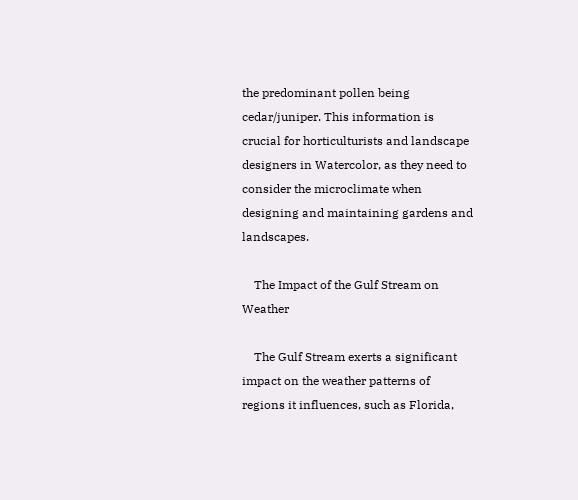the predominant pollen being cedar/juniper. This information is crucial for horticulturists and landscape designers in Watercolor, as they need to consider the microclimate when designing and maintaining gardens and landscapes.

    The Impact of the Gulf Stream on Weather

    The Gulf Stream exerts a significant impact on the weather patterns of regions it influences, such as Florida,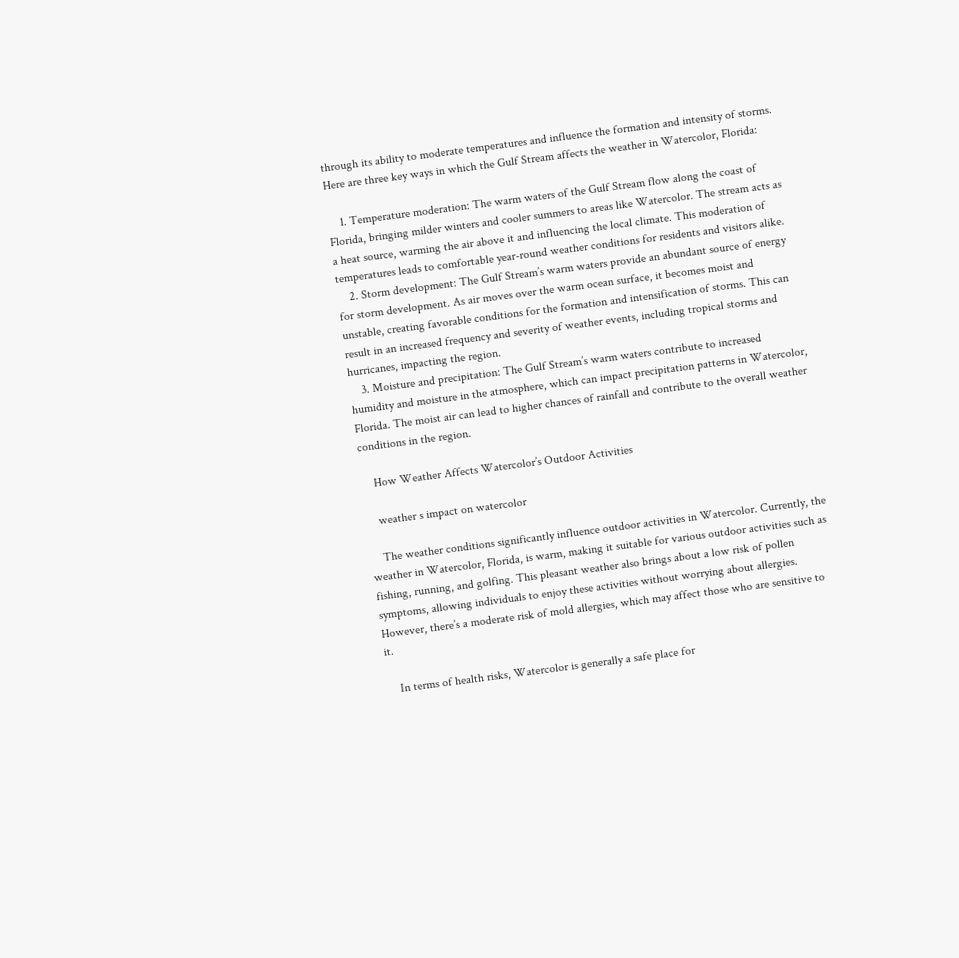through its ability to moderate temperatures and influence the formation and intensity of storms. Here are three key ways in which the Gulf Stream affects the weather in Watercolor, Florida:

    1. Temperature moderation: The warm waters of the Gulf Stream flow along the coast of Florida, bringing milder winters and cooler summers to areas like Watercolor. The stream acts as a heat source, warming the air above it and influencing the local climate. This moderation of temperatures leads to comfortable year-round weather conditions for residents and visitors alike.
    2. Storm development: The Gulf Stream’s warm waters provide an abundant source of energy for storm development. As air moves over the warm ocean surface, it becomes moist and unstable, creating favorable conditions for the formation and intensification of storms. This can result in an increased frequency and severity of weather events, including tropical storms and hurricanes, impacting the region.
    3. Moisture and precipitation: The Gulf Stream’s warm waters contribute to increased humidity and moisture in the atmosphere, which can impact precipitation patterns in Watercolor, Florida. The moist air can lead to higher chances of rainfall and contribute to the overall weather conditions in the region.

    How Weather Affects Watercolor’s Outdoor Activities

    weather s impact on watercolor

    The weather conditions significantly influence outdoor activities in Watercolor. Currently, the weather in Watercolor, Florida, is warm, making it suitable for various outdoor activities such as fishing, running, and golfing. This pleasant weather also brings about a low risk of pollen symptoms, allowing individuals to enjoy these activities without worrying about allergies. However, there’s a moderate risk of mold allergies, which may affect those who are sensitive to it.

    In terms of health risks, Watercolor is generally a safe place for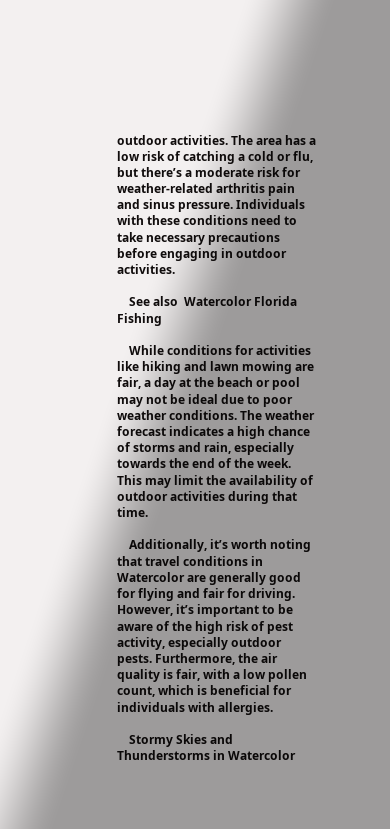outdoor activities. The area has a low risk of catching a cold or flu, but there’s a moderate risk for weather-related arthritis pain and sinus pressure. Individuals with these conditions need to take necessary precautions before engaging in outdoor activities.

    See also  Watercolor Florida Fishing

    While conditions for activities like hiking and lawn mowing are fair, a day at the beach or pool may not be ideal due to poor weather conditions. The weather forecast indicates a high chance of storms and rain, especially towards the end of the week. This may limit the availability of outdoor activities during that time.

    Additionally, it’s worth noting that travel conditions in Watercolor are generally good for flying and fair for driving. However, it’s important to be aware of the high risk of pest activity, especially outdoor pests. Furthermore, the air quality is fair, with a low pollen count, which is beneficial for individuals with allergies.

    Stormy Skies and Thunderstorms in Watercolor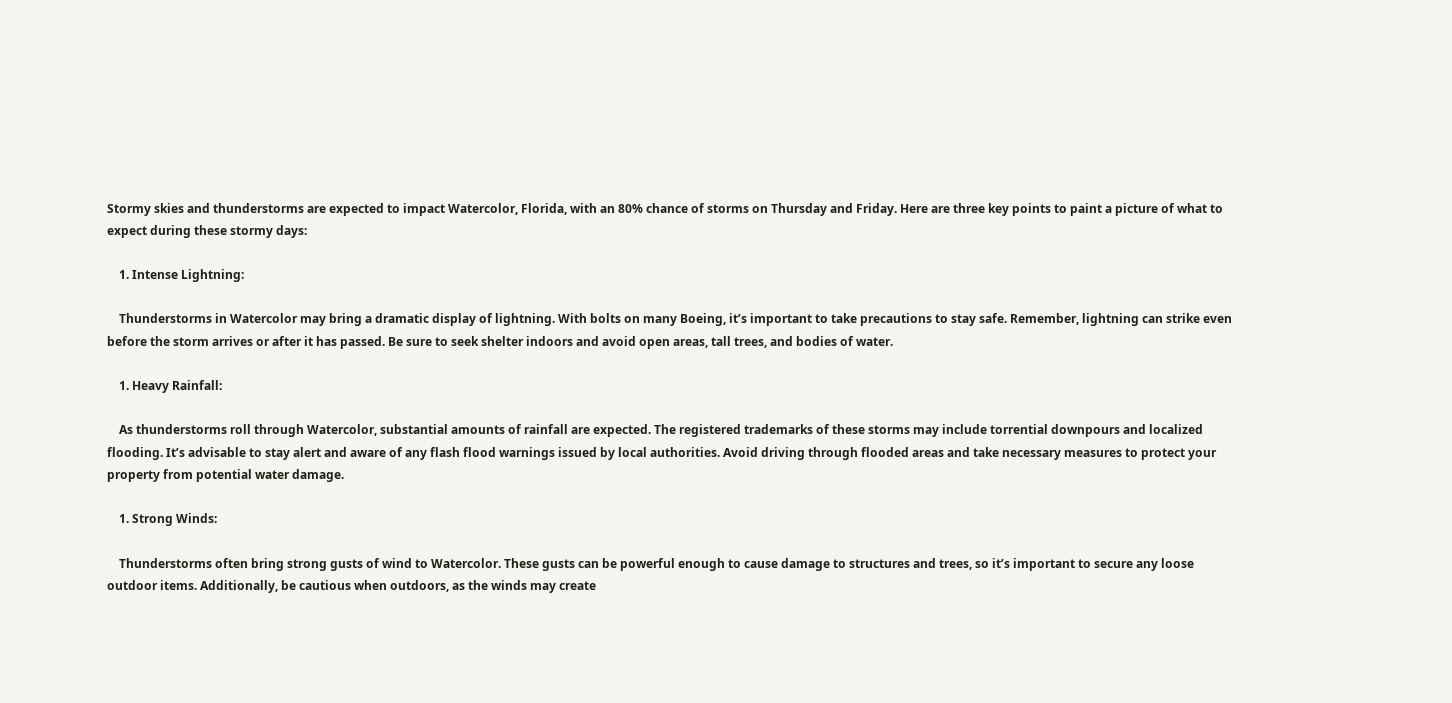Stormy skies and thunderstorms are expected to impact Watercolor, Florida, with an 80% chance of storms on Thursday and Friday. Here are three key points to paint a picture of what to expect during these stormy days:

    1. Intense Lightning:

    Thunderstorms in Watercolor may bring a dramatic display of lightning. With bolts on many Boeing, it’s important to take precautions to stay safe. Remember, lightning can strike even before the storm arrives or after it has passed. Be sure to seek shelter indoors and avoid open areas, tall trees, and bodies of water.

    1. Heavy Rainfall:

    As thunderstorms roll through Watercolor, substantial amounts of rainfall are expected. The registered trademarks of these storms may include torrential downpours and localized flooding. It’s advisable to stay alert and aware of any flash flood warnings issued by local authorities. Avoid driving through flooded areas and take necessary measures to protect your property from potential water damage.

    1. Strong Winds:

    Thunderstorms often bring strong gusts of wind to Watercolor. These gusts can be powerful enough to cause damage to structures and trees, so it’s important to secure any loose outdoor items. Additionally, be cautious when outdoors, as the winds may create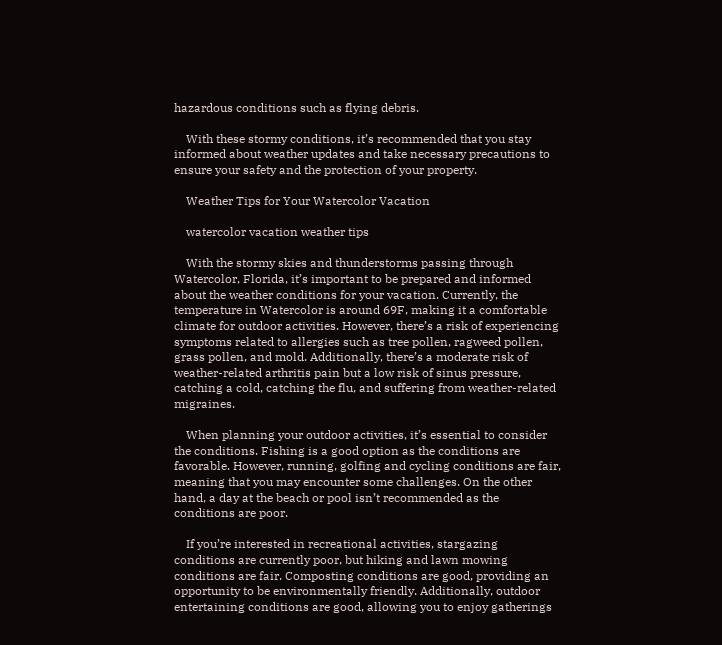hazardous conditions such as flying debris.

    With these stormy conditions, it’s recommended that you stay informed about weather updates and take necessary precautions to ensure your safety and the protection of your property.

    Weather Tips for Your Watercolor Vacation

    watercolor vacation weather tips

    With the stormy skies and thunderstorms passing through Watercolor, Florida, it’s important to be prepared and informed about the weather conditions for your vacation. Currently, the temperature in Watercolor is around 69F, making it a comfortable climate for outdoor activities. However, there’s a risk of experiencing symptoms related to allergies such as tree pollen, ragweed pollen, grass pollen, and mold. Additionally, there’s a moderate risk of weather-related arthritis pain but a low risk of sinus pressure, catching a cold, catching the flu, and suffering from weather-related migraines.

    When planning your outdoor activities, it’s essential to consider the conditions. Fishing is a good option as the conditions are favorable. However, running, golfing and cycling conditions are fair, meaning that you may encounter some challenges. On the other hand, a day at the beach or pool isn’t recommended as the conditions are poor.

    If you’re interested in recreational activities, stargazing conditions are currently poor, but hiking and lawn mowing conditions are fair. Composting conditions are good, providing an opportunity to be environmentally friendly. Additionally, outdoor entertaining conditions are good, allowing you to enjoy gatherings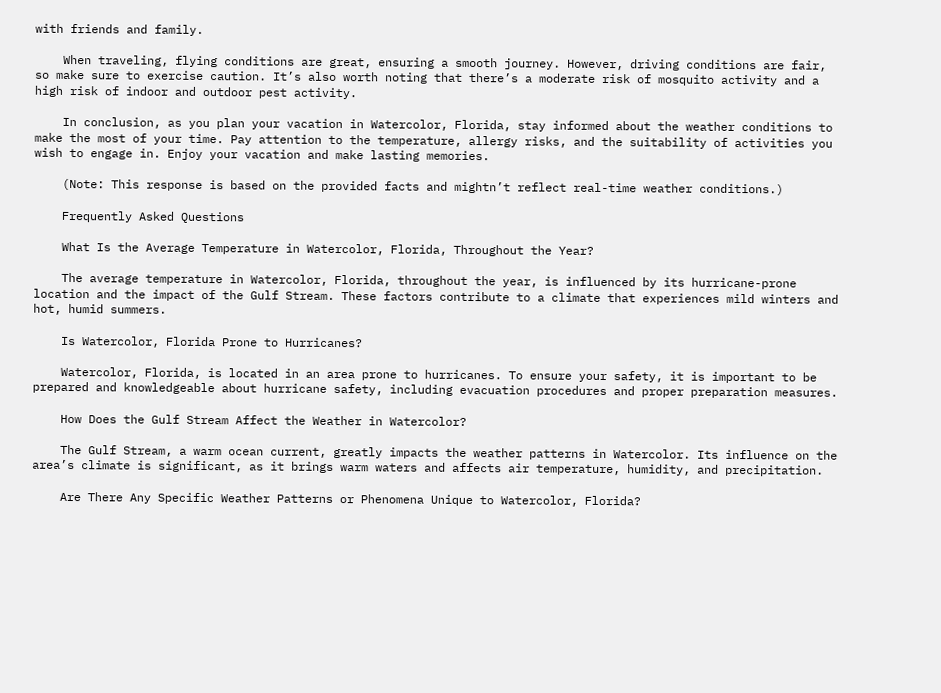with friends and family.

    When traveling, flying conditions are great, ensuring a smooth journey. However, driving conditions are fair, so make sure to exercise caution. It’s also worth noting that there’s a moderate risk of mosquito activity and a high risk of indoor and outdoor pest activity.

    In conclusion, as you plan your vacation in Watercolor, Florida, stay informed about the weather conditions to make the most of your time. Pay attention to the temperature, allergy risks, and the suitability of activities you wish to engage in. Enjoy your vacation and make lasting memories.

    (Note: This response is based on the provided facts and mightn’t reflect real-time weather conditions.)

    Frequently Asked Questions

    What Is the Average Temperature in Watercolor, Florida, Throughout the Year?

    The average temperature in Watercolor, Florida, throughout the year, is influenced by its hurricane-prone location and the impact of the Gulf Stream. These factors contribute to a climate that experiences mild winters and hot, humid summers.

    Is Watercolor, Florida Prone to Hurricanes?

    Watercolor, Florida, is located in an area prone to hurricanes. To ensure your safety, it is important to be prepared and knowledgeable about hurricane safety, including evacuation procedures and proper preparation measures.

    How Does the Gulf Stream Affect the Weather in Watercolor?

    The Gulf Stream, a warm ocean current, greatly impacts the weather patterns in Watercolor. Its influence on the area’s climate is significant, as it brings warm waters and affects air temperature, humidity, and precipitation.

    Are There Any Specific Weather Patterns or Phenomena Unique to Watercolor, Florida?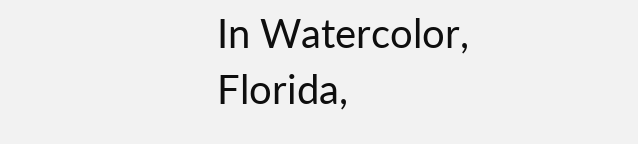In Watercolor, Florida,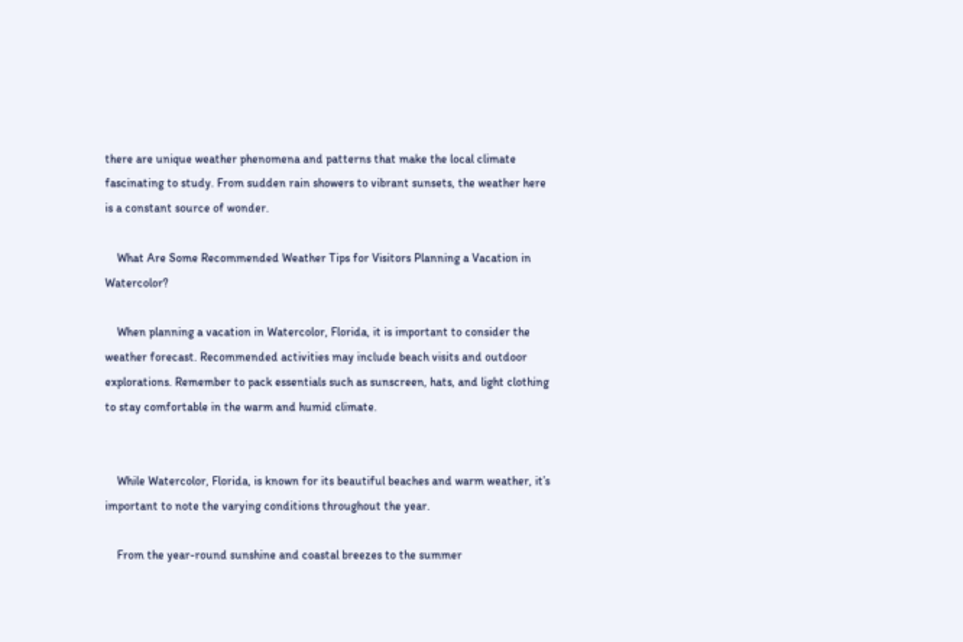there are unique weather phenomena and patterns that make the local climate fascinating to study. From sudden rain showers to vibrant sunsets, the weather here is a constant source of wonder.

    What Are Some Recommended Weather Tips for Visitors Planning a Vacation in Watercolor?

    When planning a vacation in Watercolor, Florida, it is important to consider the weather forecast. Recommended activities may include beach visits and outdoor explorations. Remember to pack essentials such as sunscreen, hats, and light clothing to stay comfortable in the warm and humid climate.


    While Watercolor, Florida, is known for its beautiful beaches and warm weather, it’s important to note the varying conditions throughout the year.

    From the year-round sunshine and coastal breezes to the summer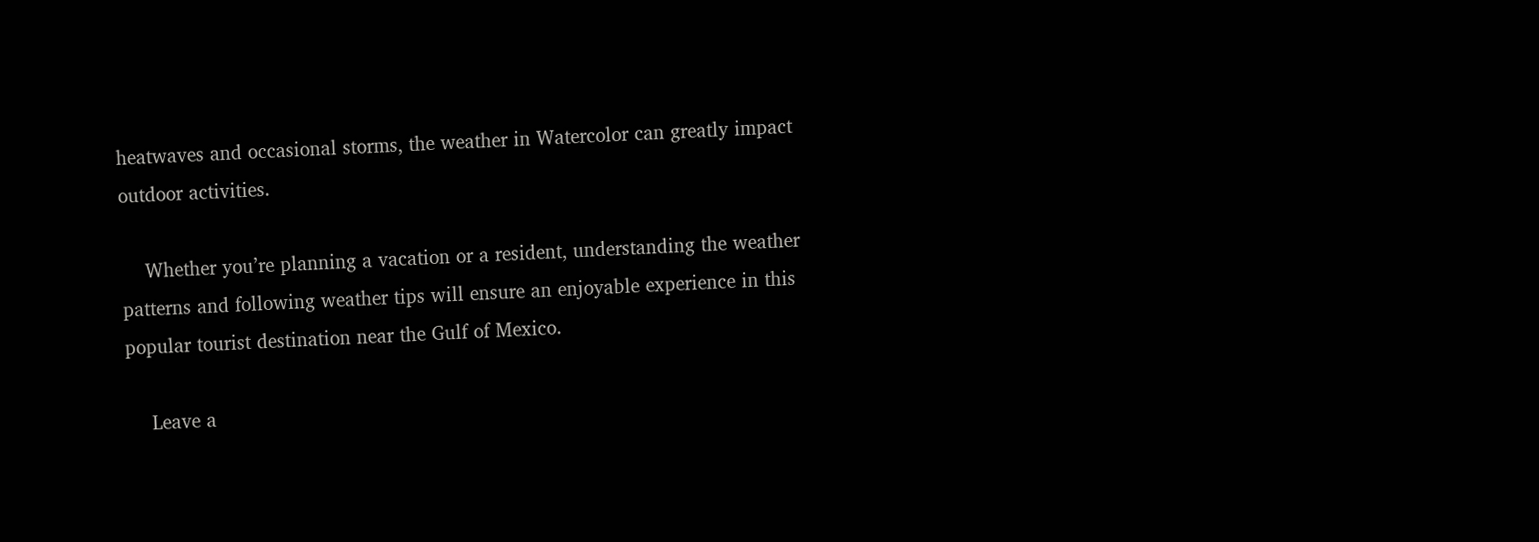heatwaves and occasional storms, the weather in Watercolor can greatly impact outdoor activities.

    Whether you’re planning a vacation or a resident, understanding the weather patterns and following weather tips will ensure an enjoyable experience in this popular tourist destination near the Gulf of Mexico.

    Leave a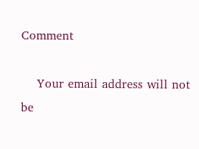Comment

    Your email address will not be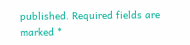published. Required fields are marked *